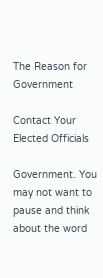The Reason for Government

Contact Your Elected Officials

Government. You may not want to pause and think about the word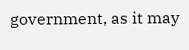government, as it may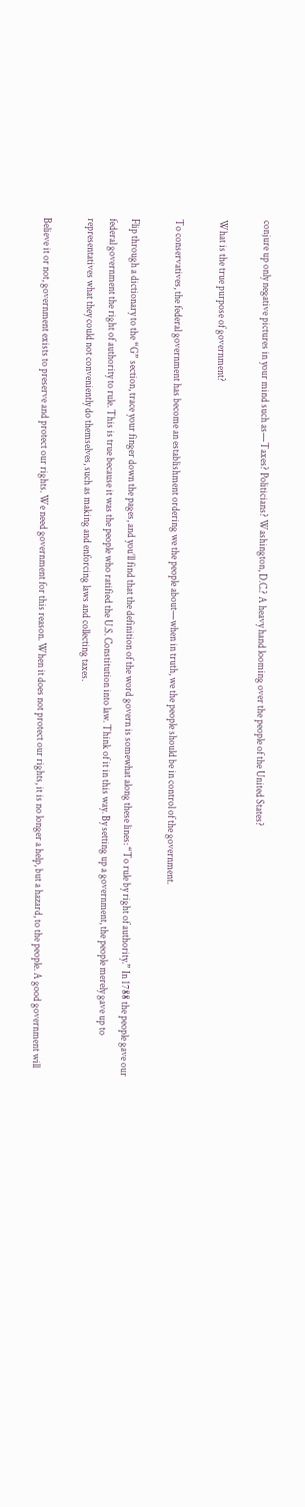conjure up only negative pictures in your mind such as—Taxes? Politicians? Washington, D.C.? A heavy hand looming over the people of the United States?

What is the true purpose of government?

To conservatives, the federal government has become an establishment ordering we the people about—when in truth, we the people should be in control of the government.

Flip through a dictionary to the “G” section, trace your finger down the pages, and you’ll find that the definition of the word govern is somewhat along these lines: “To rule by right of authority.” In 1788 the people gave our federal government the right of authority to rule. This is true because it was the people who ratified the U.S. Constitution into law. Think of it in this way. By setting up a government, the people merely gave up to representatives what they could not conveniently do themselves, such as making and enforcing laws and collecting taxes.

Believe it or not, government exists to preserve and protect our rights. We need government for this reason. When it does not protect our rights, it is no longer a help, but a hazard, to the people. A good government will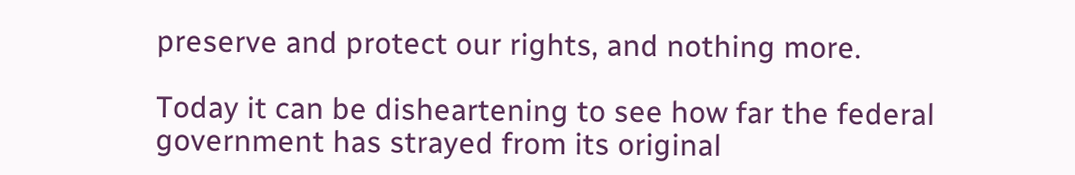preserve and protect our rights, and nothing more.

Today it can be disheartening to see how far the federal government has strayed from its original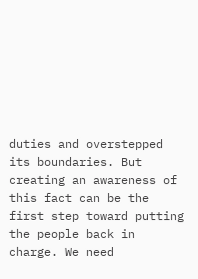duties and overstepped its boundaries. But creating an awareness of this fact can be the first step toward putting the people back in charge. We need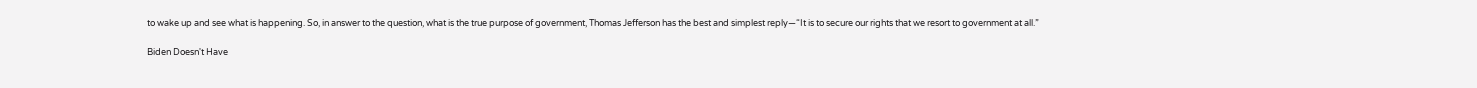to wake up and see what is happening. So, in answer to the question, what is the true purpose of government, Thomas Jefferson has the best and simplest reply—“It is to secure our rights that we resort to government at all.”

Biden Doesn't Have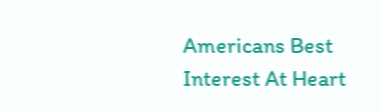Americans Best Interest At Heart